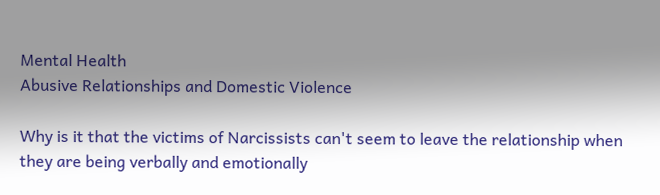Mental Health
Abusive Relationships and Domestic Violence

Why is it that the victims of Narcissists can't seem to leave the relationship when they are being verbally and emotionally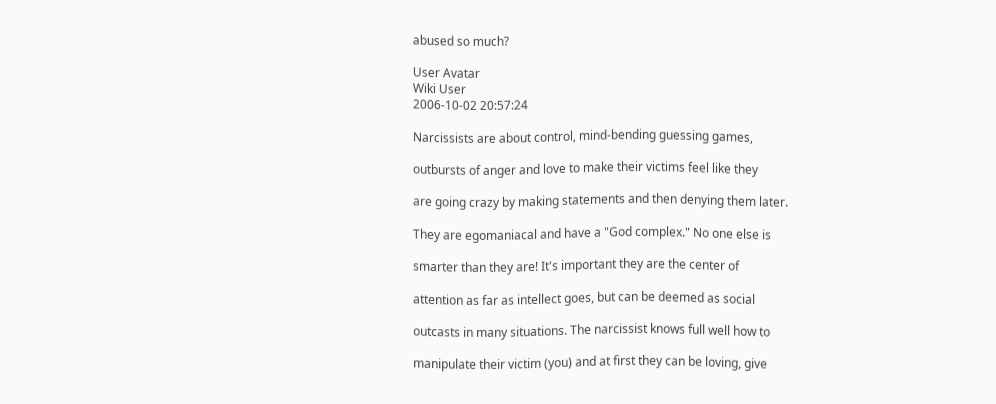abused so much?

User Avatar
Wiki User
2006-10-02 20:57:24

Narcissists are about control, mind-bending guessing games,

outbursts of anger and love to make their victims feel like they

are going crazy by making statements and then denying them later.

They are egomaniacal and have a "God complex." No one else is

smarter than they are! It's important they are the center of

attention as far as intellect goes, but can be deemed as social

outcasts in many situations. The narcissist knows full well how to

manipulate their victim (you) and at first they can be loving, give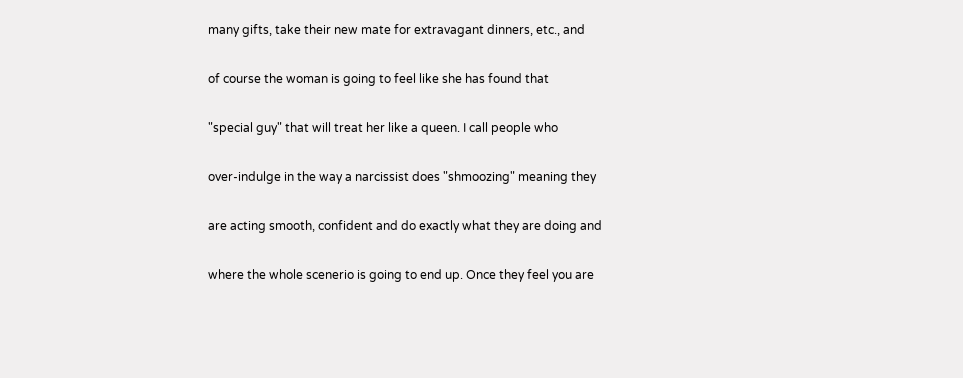many gifts, take their new mate for extravagant dinners, etc., and

of course the woman is going to feel like she has found that

"special guy" that will treat her like a queen. I call people who

over-indulge in the way a narcissist does "shmoozing" meaning they

are acting smooth, confident and do exactly what they are doing and

where the whole scenerio is going to end up. Once they feel you are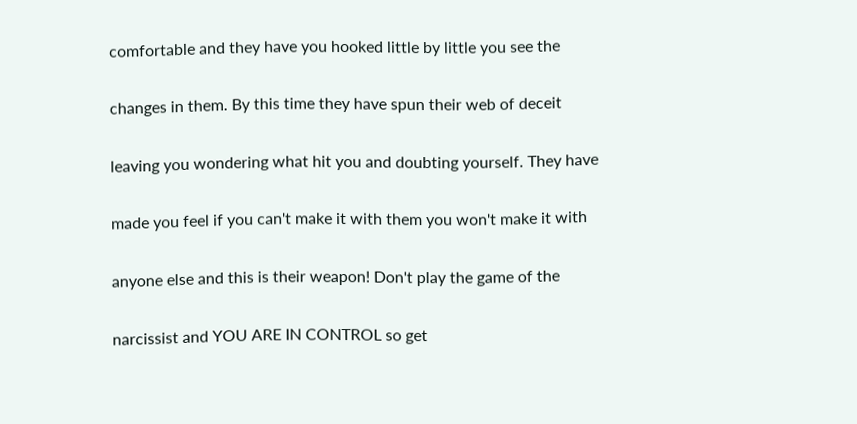comfortable and they have you hooked little by little you see the

changes in them. By this time they have spun their web of deceit

leaving you wondering what hit you and doubting yourself. They have

made you feel if you can't make it with them you won't make it with

anyone else and this is their weapon! Don't play the game of the

narcissist and YOU ARE IN CONTROL so get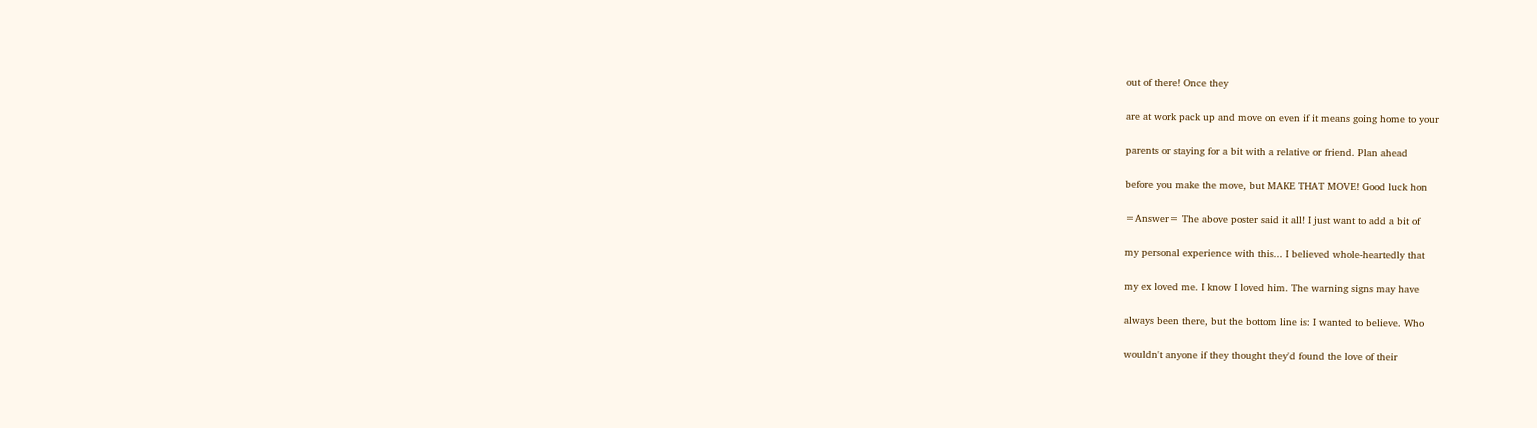out of there! Once they

are at work pack up and move on even if it means going home to your

parents or staying for a bit with a relative or friend. Plan ahead

before you make the move, but MAKE THAT MOVE! Good luck hon

=Answer= The above poster said it all! I just want to add a bit of

my personal experience with this... I believed whole-heartedly that

my ex loved me. I know I loved him. The warning signs may have

always been there, but the bottom line is: I wanted to believe. Who

wouldn't anyone if they thought they'd found the love of their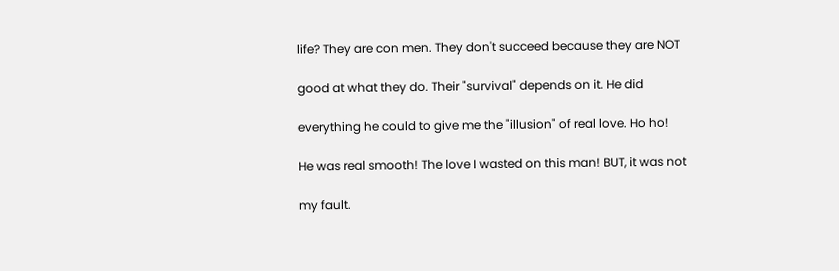life? They are con men. They don't succeed because they are NOT

good at what they do. Their "survival" depends on it. He did

everything he could to give me the "illusion" of real love. Ho ho!

He was real smooth! The love I wasted on this man! BUT, it was not

my fault.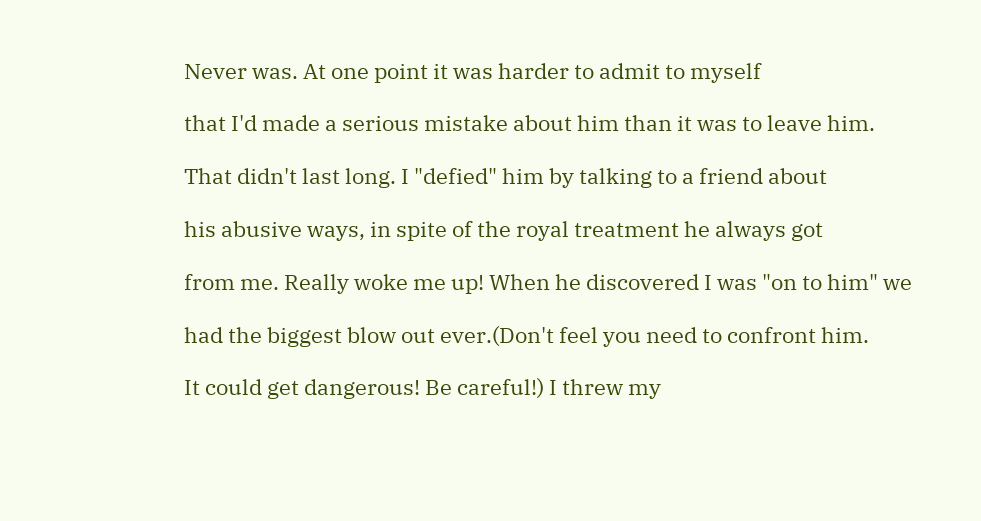Never was. At one point it was harder to admit to myself

that I'd made a serious mistake about him than it was to leave him.

That didn't last long. I "defied" him by talking to a friend about

his abusive ways, in spite of the royal treatment he always got

from me. Really woke me up! When he discovered I was "on to him" we

had the biggest blow out ever.(Don't feel you need to confront him.

It could get dangerous! Be careful!) I threw my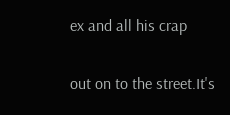ex and all his crap

out on to the street.It's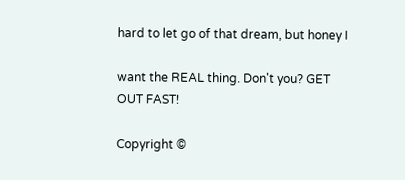hard to let go of that dream, but honey I

want the REAL thing. Don't you? GET OUT FAST!

Copyright ©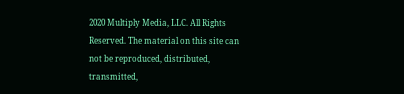2020 Multiply Media, LLC. All Rights Reserved. The material on this site can not be reproduced, distributed, transmitted,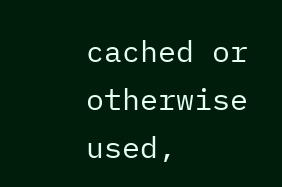cached or otherwise used,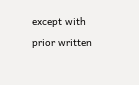except with prior written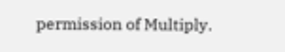permission of Multiply.